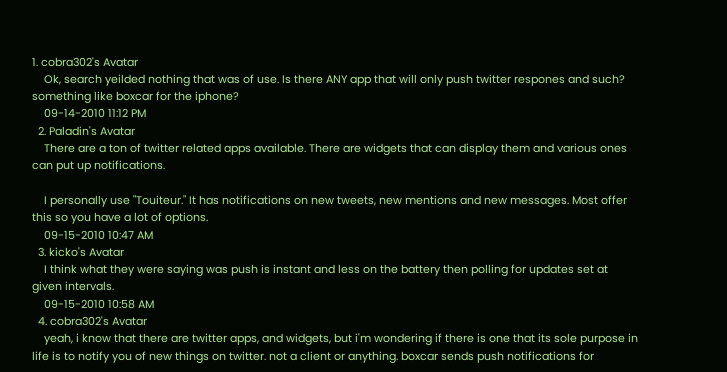1. cobra302's Avatar
    Ok, search yeilded nothing that was of use. Is there ANY app that will only push twitter respones and such? something like boxcar for the iphone?
    09-14-2010 11:12 PM
  2. Paladin's Avatar
    There are a ton of twitter related apps available. There are widgets that can display them and various ones can put up notifications.

    I personally use "Touiteur." It has notifications on new tweets, new mentions and new messages. Most offer this so you have a lot of options.
    09-15-2010 10:47 AM
  3. kicko's Avatar
    I think what they were saying was push is instant and less on the battery then polling for updates set at given intervals.
    09-15-2010 10:58 AM
  4. cobra302's Avatar
    yeah, i know that there are twitter apps, and widgets, but i'm wondering if there is one that its sole purpose in life is to notify you of new things on twitter. not a client or anything. boxcar sends push notifications for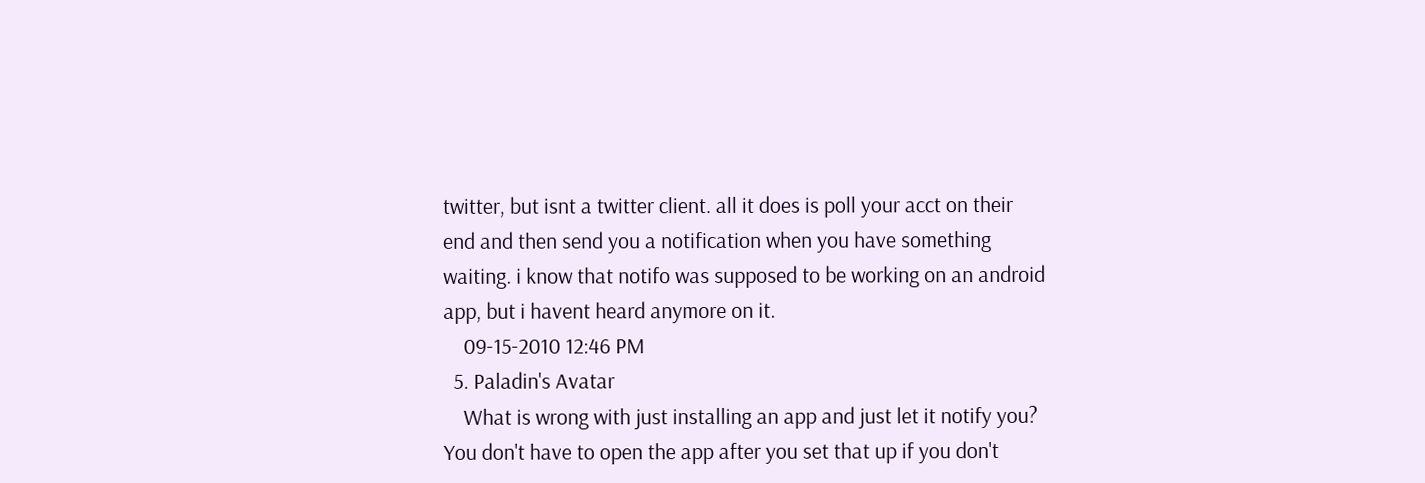twitter, but isnt a twitter client. all it does is poll your acct on their end and then send you a notification when you have something waiting. i know that notifo was supposed to be working on an android app, but i havent heard anymore on it.
    09-15-2010 12:46 PM
  5. Paladin's Avatar
    What is wrong with just installing an app and just let it notify you? You don't have to open the app after you set that up if you don't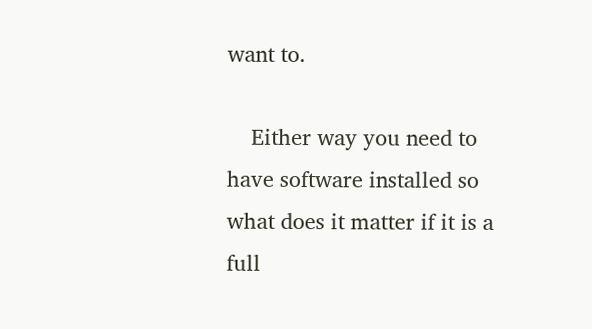want to.

    Either way you need to have software installed so what does it matter if it is a full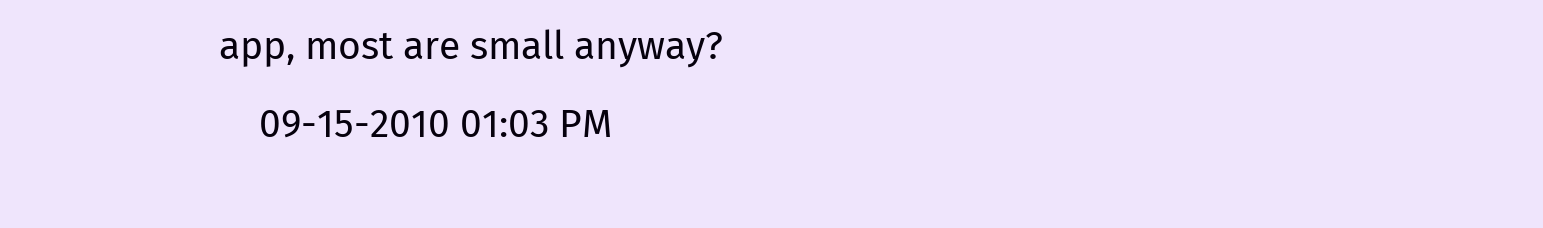app, most are small anyway?
    09-15-2010 01:03 PM